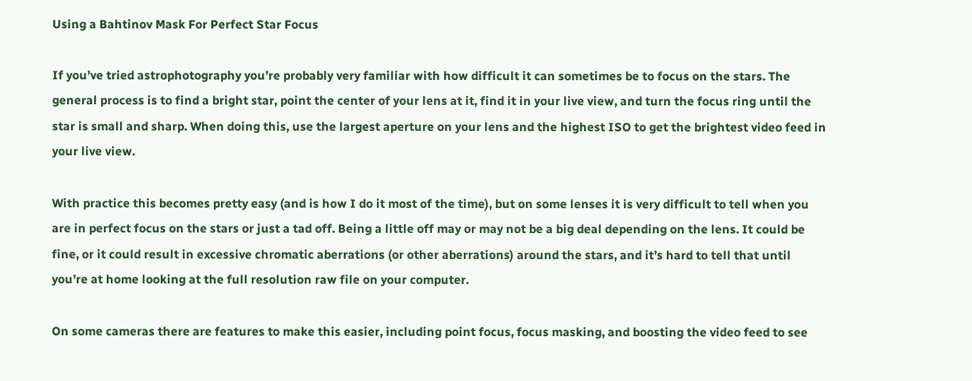Using a Bahtinov Mask For Perfect Star Focus

If you’ve tried astrophotography you’re probably very familiar with how difficult it can sometimes be to focus on the stars. The general process is to find a bright star, point the center of your lens at it, find it in your live view, and turn the focus ring until the star is small and sharp. When doing this, use the largest aperture on your lens and the highest ISO to get the brightest video feed in your live view.

With practice this becomes pretty easy (and is how I do it most of the time), but on some lenses it is very difficult to tell when you are in perfect focus on the stars or just a tad off. Being a little off may or may not be a big deal depending on the lens. It could be fine, or it could result in excessive chromatic aberrations (or other aberrations) around the stars, and it’s hard to tell that until you’re at home looking at the full resolution raw file on your computer.

On some cameras there are features to make this easier, including point focus, focus masking, and boosting the video feed to see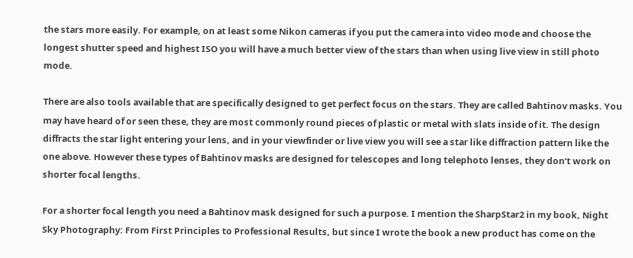the stars more easily. For example, on at least some Nikon cameras if you put the camera into video mode and choose the longest shutter speed and highest ISO you will have a much better view of the stars than when using live view in still photo mode.

There are also tools available that are specifically designed to get perfect focus on the stars. They are called Bahtinov masks. You may have heard of or seen these, they are most commonly round pieces of plastic or metal with slats inside of it. The design diffracts the star light entering your lens, and in your viewfinder or live view you will see a star like diffraction pattern like the one above. However these types of Bahtinov masks are designed for telescopes and long telephoto lenses, they don’t work on shorter focal lengths.

For a shorter focal length you need a Bahtinov mask designed for such a purpose. I mention the SharpStar2 in my book, Night Sky Photography: From First Principles to Professional Results, but since I wrote the book a new product has come on the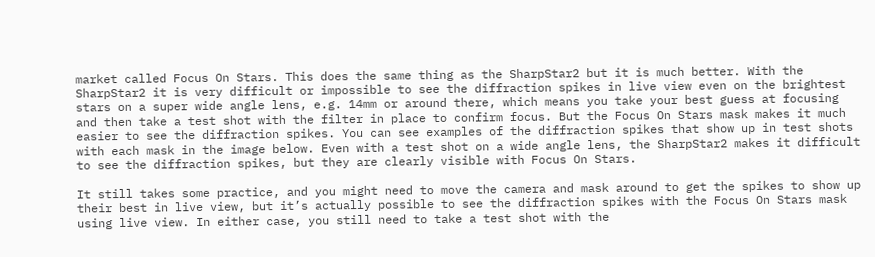market called Focus On Stars. This does the same thing as the SharpStar2 but it is much better. With the SharpStar2 it is very difficult or impossible to see the diffraction spikes in live view even on the brightest stars on a super wide angle lens, e.g. 14mm or around there, which means you take your best guess at focusing and then take a test shot with the filter in place to confirm focus. But the Focus On Stars mask makes it much easier to see the diffraction spikes. You can see examples of the diffraction spikes that show up in test shots with each mask in the image below. Even with a test shot on a wide angle lens, the SharpStar2 makes it difficult to see the diffraction spikes, but they are clearly visible with Focus On Stars.

It still takes some practice, and you might need to move the camera and mask around to get the spikes to show up their best in live view, but it’s actually possible to see the diffraction spikes with the Focus On Stars mask using live view. In either case, you still need to take a test shot with the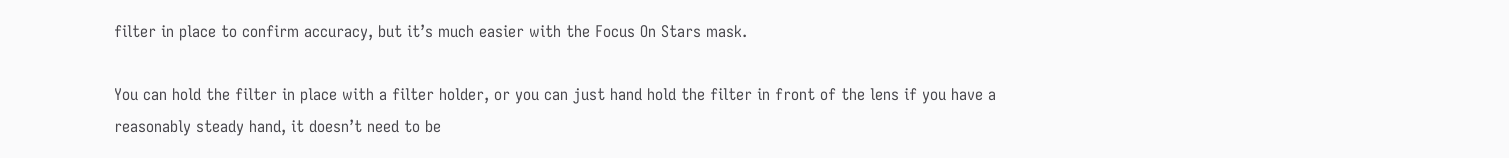filter in place to confirm accuracy, but it’s much easier with the Focus On Stars mask.

You can hold the filter in place with a filter holder, or you can just hand hold the filter in front of the lens if you have a reasonably steady hand, it doesn’t need to be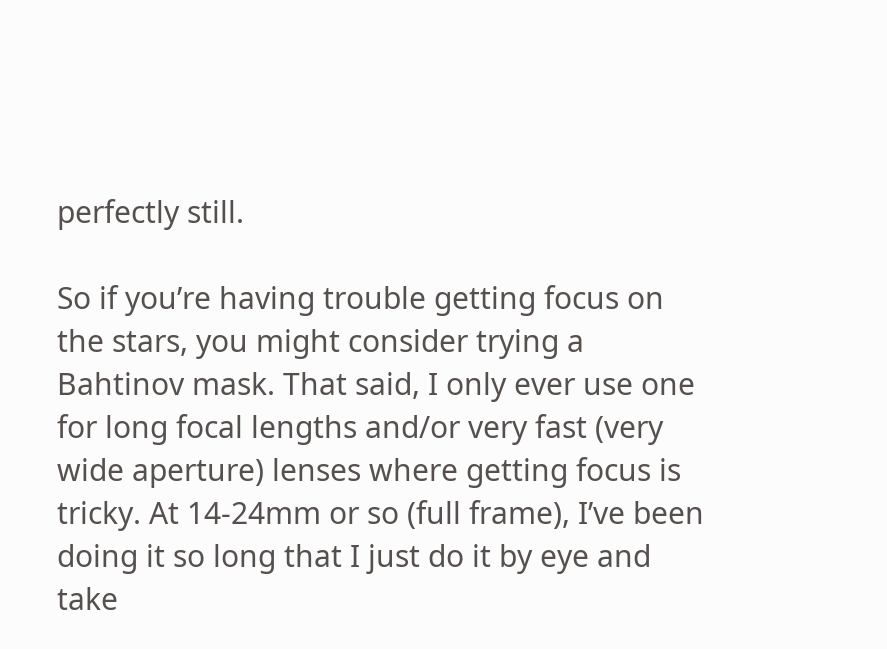perfectly still.

So if you’re having trouble getting focus on the stars, you might consider trying a Bahtinov mask. That said, I only ever use one for long focal lengths and/or very fast (very wide aperture) lenses where getting focus is tricky. At 14-24mm or so (full frame), I’ve been doing it so long that I just do it by eye and take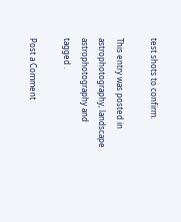test shots to confirm.

This entry was posted in astrophotography, landscape astrophotography and tagged .

Post a Comment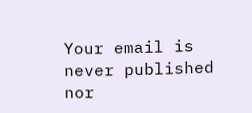Your email is never published nor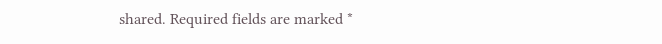shared. Required fields are marked *